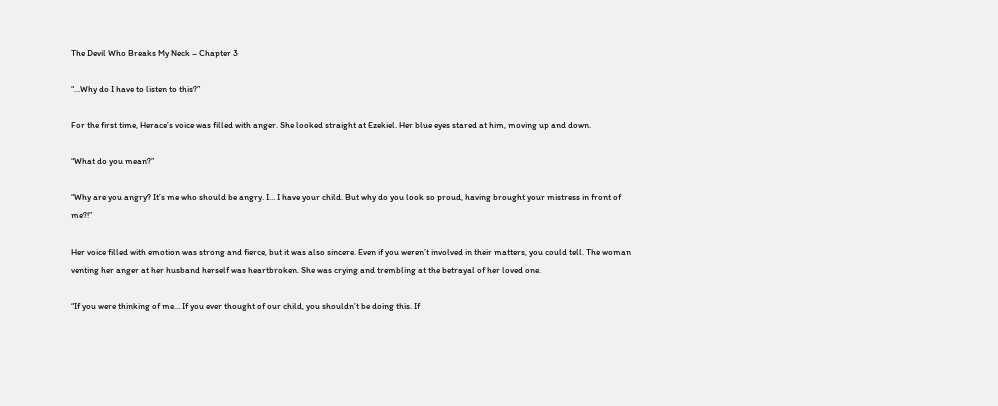The Devil Who Breaks My Neck – Chapter 3

“…Why do I have to listen to this?”

For the first time, Herace’s voice was filled with anger. She looked straight at Ezekiel. Her blue eyes stared at him, moving up and down.

“What do you mean?”

“Why are you angry? It’s me who should be angry. I… I have your child. But why do you look so proud, having brought your mistress in front of me?!”

Her voice filled with emotion was strong and fierce, but it was also sincere. Even if you weren’t involved in their matters, you could tell. The woman venting her anger at her husband herself was heartbroken. She was crying and trembling at the betrayal of her loved one.

“If you were thinking of me… If you ever thought of our child, you shouldn’t be doing this. If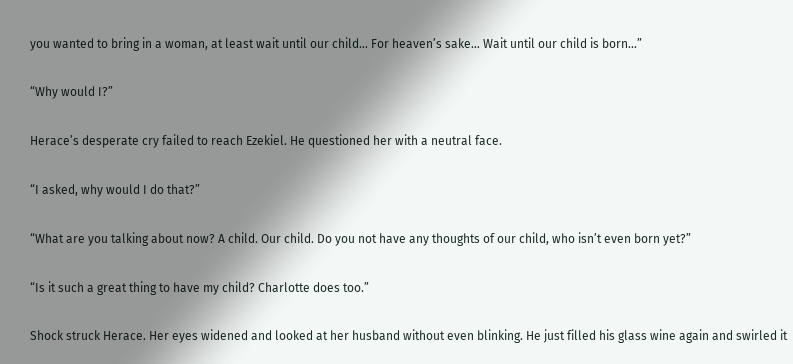you wanted to bring in a woman, at least wait until our child… For heaven’s sake… Wait until our child is born…”

“Why would I?”

Herace’s desperate cry failed to reach Ezekiel. He questioned her with a neutral face.

“I asked, why would I do that?”

“What are you talking about now? A child. Our child. Do you not have any thoughts of our child, who isn’t even born yet?”

“Is it such a great thing to have my child? Charlotte does too.”

Shock struck Herace. Her eyes widened and looked at her husband without even blinking. He just filled his glass wine again and swirled it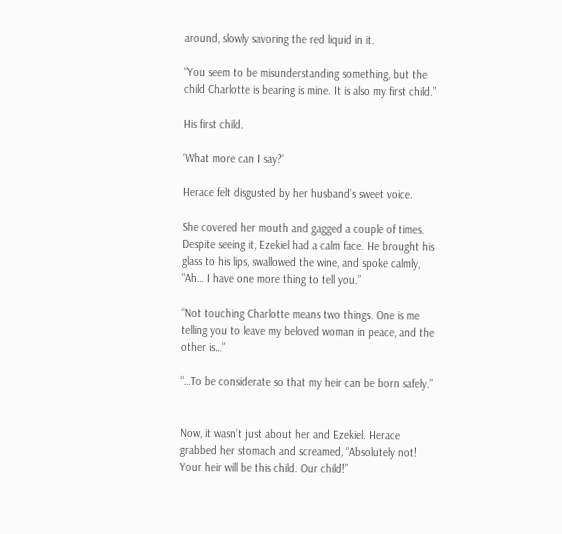around, slowly savoring the red liquid in it.

“You seem to be misunderstanding something, but the child Charlotte is bearing is mine. It is also my first child.”

His first child.

‘What more can I say?’

Herace felt disgusted by her husband’s sweet voice.

She covered her mouth and gagged a couple of times. Despite seeing it, Ezekiel had a calm face. He brought his glass to his lips, swallowed the wine, and spoke calmly, “Ah… I have one more thing to tell you.”

“Not touching Charlotte means two things. One is me telling you to leave my beloved woman in peace, and the other is…”

“…To be considerate so that my heir can be born safely.”


Now, it wasn’t just about her and Ezekiel. Herace grabbed her stomach and screamed, “Absolutely not! Your heir will be this child. Our child!”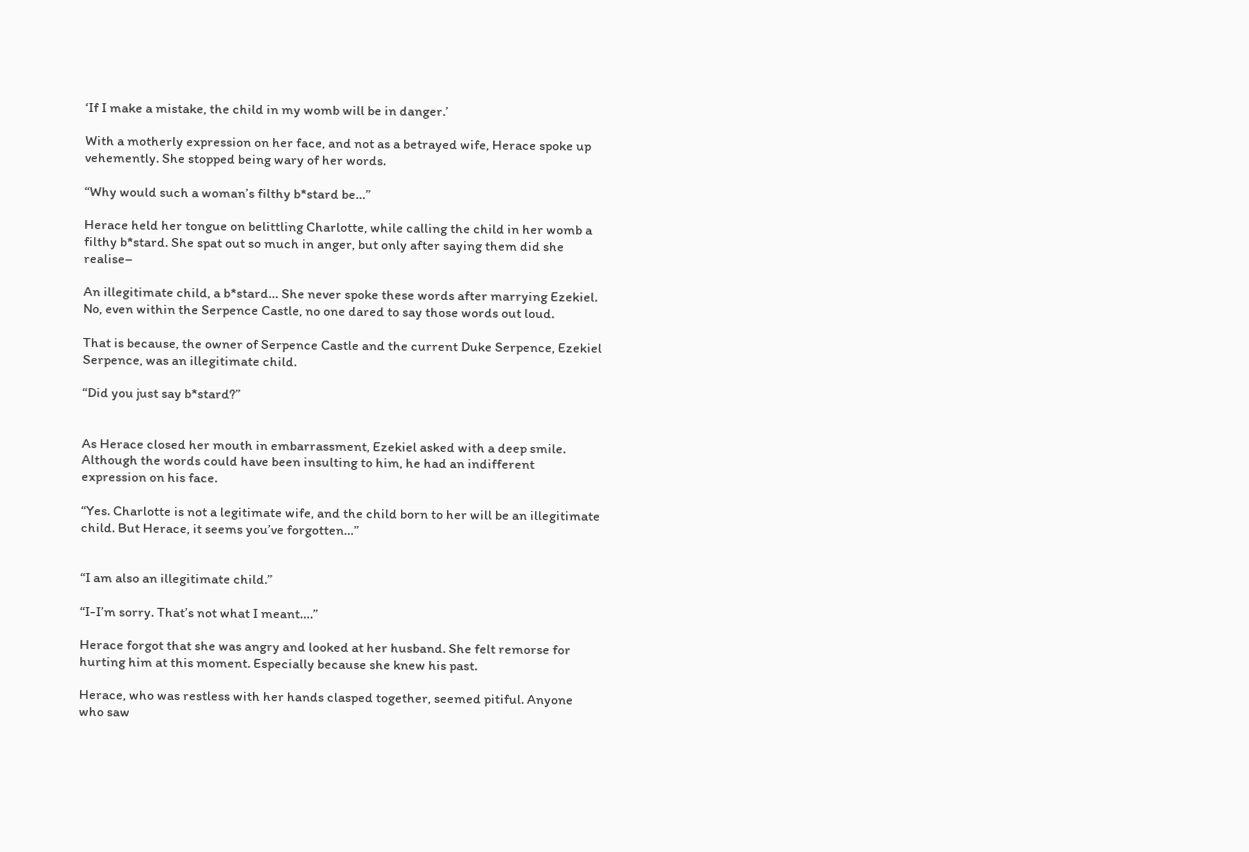‘If I make a mistake, the child in my womb will be in danger.’

With a motherly expression on her face, and not as a betrayed wife, Herace spoke up vehemently. She stopped being wary of her words.

“Why would such a woman’s filthy b*stard be…”

Herace held her tongue on belittling Charlotte, while calling the child in her womb a filthy b*stard. She spat out so much in anger, but only after saying them did she realise–

An illegitimate child, a b*stard… She never spoke these words after marrying Ezekiel. No, even within the Serpence Castle, no one dared to say those words out loud.

That is because, the owner of Serpence Castle and the current Duke Serpence, Ezekiel Serpence, was an illegitimate child.

“Did you just say b*stard?”


As Herace closed her mouth in embarrassment, Ezekiel asked with a deep smile. Although the words could have been insulting to him, he had an indifferent expression on his face.

“Yes. Charlotte is not a legitimate wife, and the child born to her will be an illegitimate child. But Herace, it seems you’ve forgotten…”


“I am also an illegitimate child.”

“I-I’m sorry. That’s not what I meant….”

Herace forgot that she was angry and looked at her husband. She felt remorse for hurting him at this moment. Especially because she knew his past.

Herace, who was restless with her hands clasped together, seemed pitiful. Anyone who saw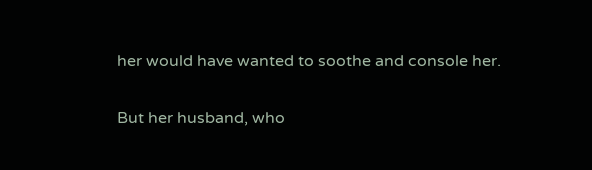her would have wanted to soothe and console her.

But her husband, who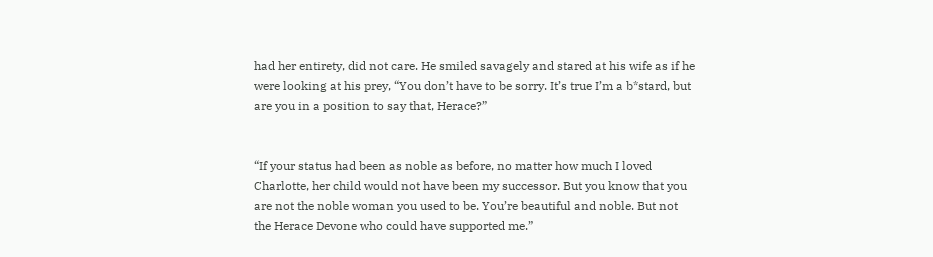had her entirety, did not care. He smiled savagely and stared at his wife as if he were looking at his prey, “You don’t have to be sorry. It’s true I’m a b*stard, but are you in a position to say that, Herace?”


“If your status had been as noble as before, no matter how much I loved Charlotte, her child would not have been my successor. But you know that you are not the noble woman you used to be. You’re beautiful and noble. But not the Herace Devone who could have supported me.”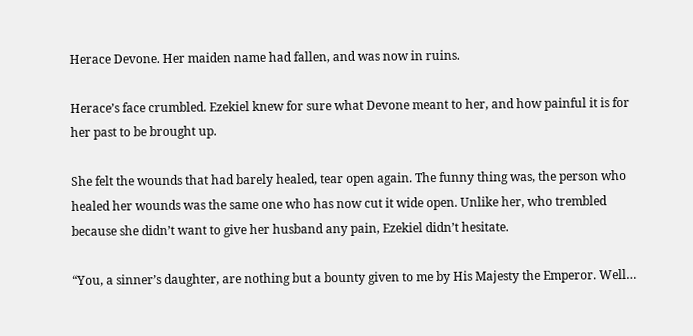Herace Devone. Her maiden name had fallen, and was now in ruins.

Herace’s face crumbled. Ezekiel knew for sure what Devone meant to her, and how painful it is for her past to be brought up.

She felt the wounds that had barely healed, tear open again. The funny thing was, the person who healed her wounds was the same one who has now cut it wide open. Unlike her, who trembled because she didn’t want to give her husband any pain, Ezekiel didn’t hesitate.

“You, a sinner’s daughter, are nothing but a bounty given to me by His Majesty the Emperor. Well…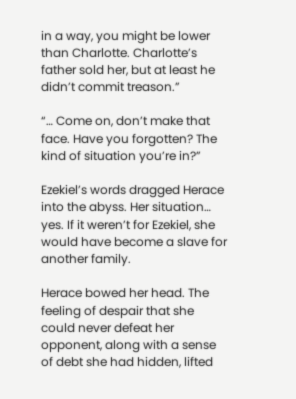in a way, you might be lower than Charlotte. Charlotte’s father sold her, but at least he didn’t commit treason.”

“… Come on, don’t make that face. Have you forgotten? The kind of situation you’re in?”

Ezekiel’s words dragged Herace into the abyss. Her situation… yes. If it weren’t for Ezekiel, she would have become a slave for another family.

Herace bowed her head. The feeling of despair that she could never defeat her opponent, along with a sense of debt she had hidden, lifted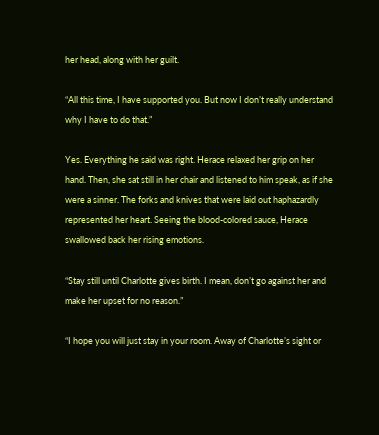her head, along with her guilt.

“All this time, I have supported you. But now I don’t really understand why I have to do that.”

Yes. Everything he said was right. Herace relaxed her grip on her hand. Then, she sat still in her chair and listened to him speak, as if she were a sinner. The forks and knives that were laid out haphazardly represented her heart. Seeing the blood-colored sauce, Herace swallowed back her rising emotions.

“Stay still until Charlotte gives birth. I mean, don’t go against her and make her upset for no reason.”

“I hope you will just stay in your room. Away of Charlotte’s sight or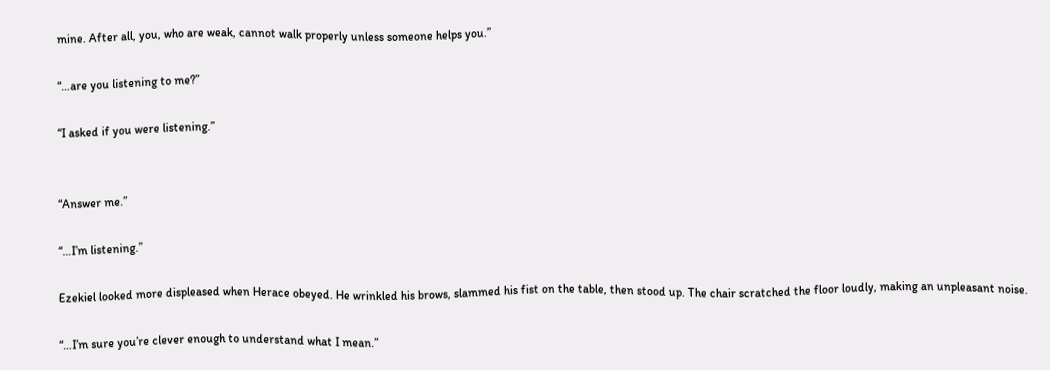mine. After all, you, who are weak, cannot walk properly unless someone helps you.”

“…are you listening to me?”

“I asked if you were listening.”


“Answer me.”

“…I’m listening.”

Ezekiel looked more displeased when Herace obeyed. He wrinkled his brows, slammed his fist on the table, then stood up. The chair scratched the floor loudly, making an unpleasant noise.

“…I’m sure you’re clever enough to understand what I mean.”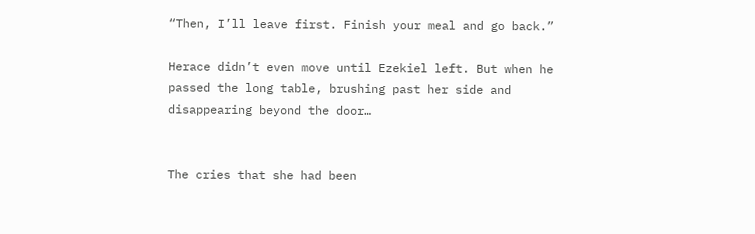“Then, I’ll leave first. Finish your meal and go back.”

Herace didn’t even move until Ezekiel left. But when he passed the long table, brushing past her side and disappearing beyond the door…


The cries that she had been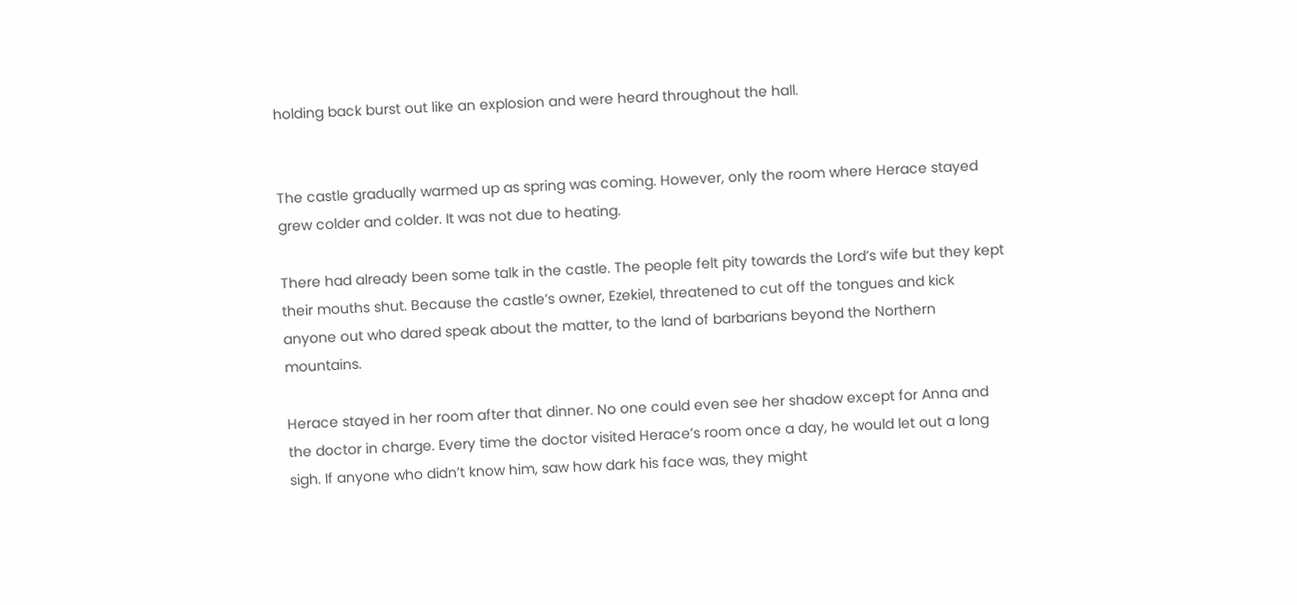holding back burst out like an explosion and were heard throughout the hall.


The castle gradually warmed up as spring was coming. However, only the room where Herace stayed grew colder and colder. It was not due to heating.

There had already been some talk in the castle. The people felt pity towards the Lord’s wife but they kept their mouths shut. Because the castle’s owner, Ezekiel, threatened to cut off the tongues and kick anyone out who dared speak about the matter, to the land of barbarians beyond the Northern mountains.

Herace stayed in her room after that dinner. No one could even see her shadow except for Anna and the doctor in charge. Every time the doctor visited Herace’s room once a day, he would let out a long sigh. If anyone who didn’t know him, saw how dark his face was, they might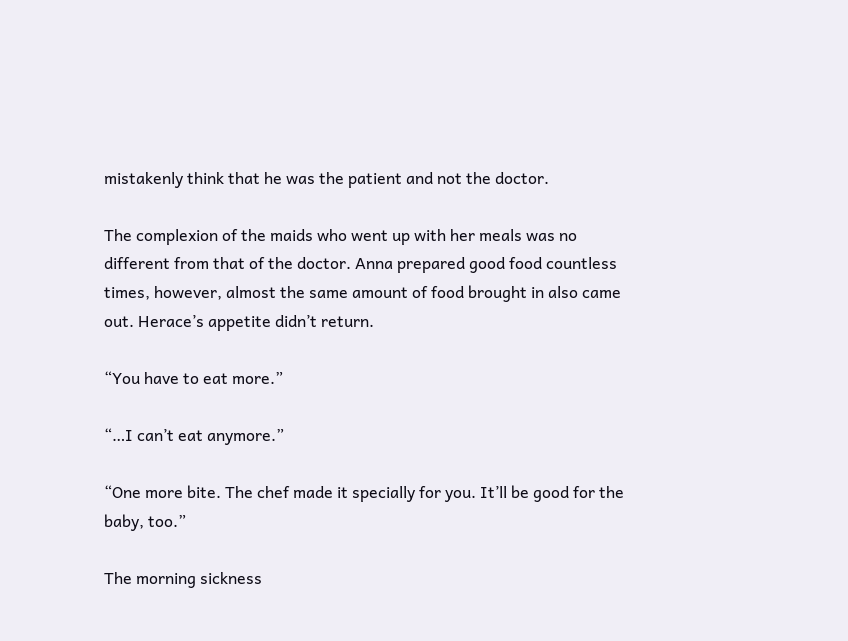mistakenly think that he was the patient and not the doctor.

The complexion of the maids who went up with her meals was no different from that of the doctor. Anna prepared good food countless times, however, almost the same amount of food brought in also came out. Herace’s appetite didn’t return.

“You have to eat more.”

“…I can’t eat anymore.”

“One more bite. The chef made it specially for you. It’ll be good for the baby, too.”

The morning sickness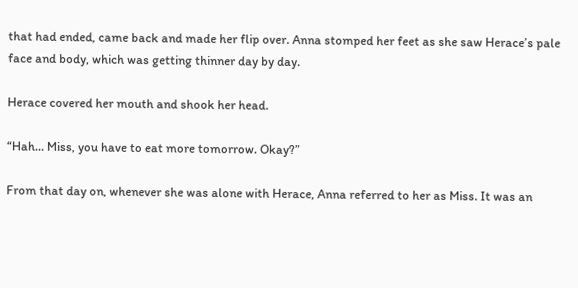that had ended, came back and made her flip over. Anna stomped her feet as she saw Herace’s pale face and body, which was getting thinner day by day.

Herace covered her mouth and shook her head.

“Hah… Miss, you have to eat more tomorrow. Okay?”

From that day on, whenever she was alone with Herace, Anna referred to her as Miss. It was an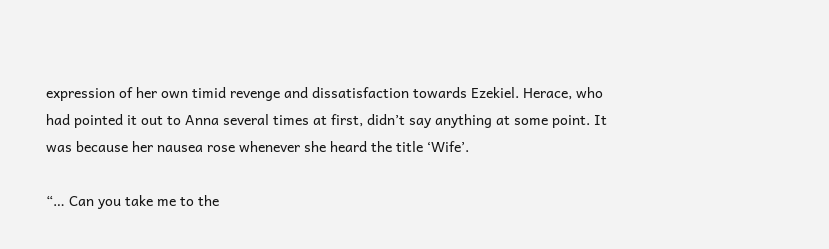expression of her own timid revenge and dissatisfaction towards Ezekiel. Herace, who had pointed it out to Anna several times at first, didn’t say anything at some point. It was because her nausea rose whenever she heard the title ‘Wife’.

“… Can you take me to the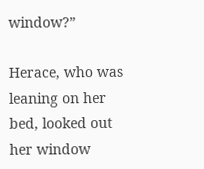window?”

Herace, who was leaning on her bed, looked out her window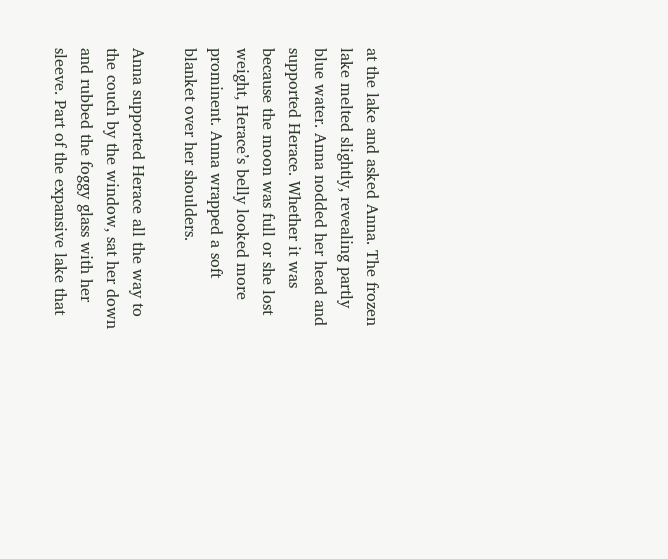at the lake and asked Anna. The frozen lake melted slightly, revealing partly blue water. Anna nodded her head and supported Herace. Whether it was because the moon was full or she lost weight, Herace’s belly looked more prominent. Anna wrapped a soft blanket over her shoulders.

Anna supported Herace all the way to the couch by the window, sat her down and rubbed the foggy glass with her sleeve. Part of the expansive lake that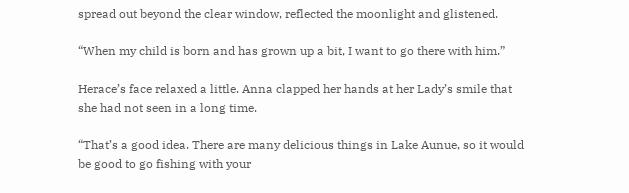spread out beyond the clear window, reflected the moonlight and glistened.

“When my child is born and has grown up a bit, I want to go there with him.”

Herace’s face relaxed a little. Anna clapped her hands at her Lady’s smile that she had not seen in a long time.

“That’s a good idea. There are many delicious things in Lake Aunue, so it would be good to go fishing with your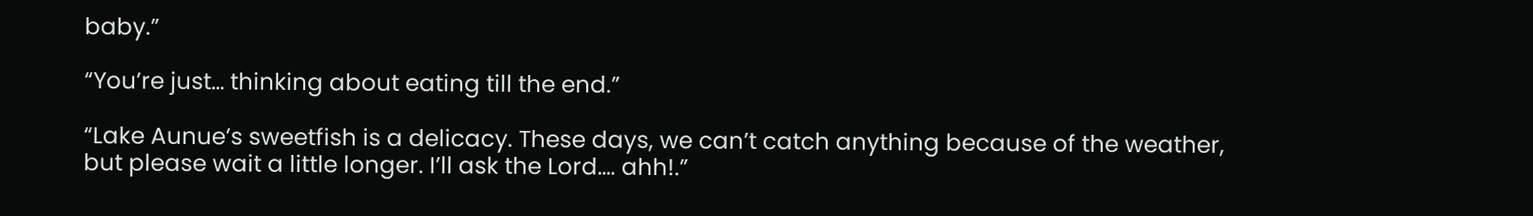baby.”

“You’re just… thinking about eating till the end.”

“Lake Aunue’s sweetfish is a delicacy. These days, we can’t catch anything because of the weather, but please wait a little longer. I’ll ask the Lord…. ahh!.”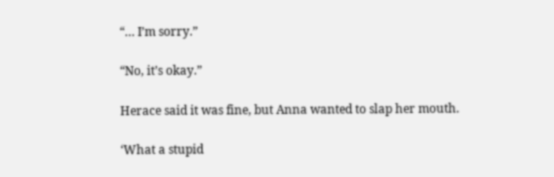“… I’m sorry.”

“No, it’s okay.”

Herace said it was fine, but Anna wanted to slap her mouth.

‘What a stupid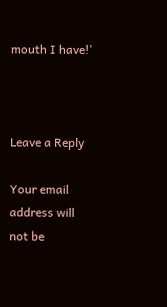mouth I have!’



Leave a Reply

Your email address will not be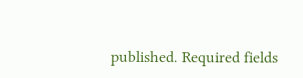published. Required fields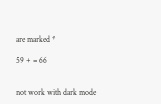are marked *

59 + = 66


not work with dark mode